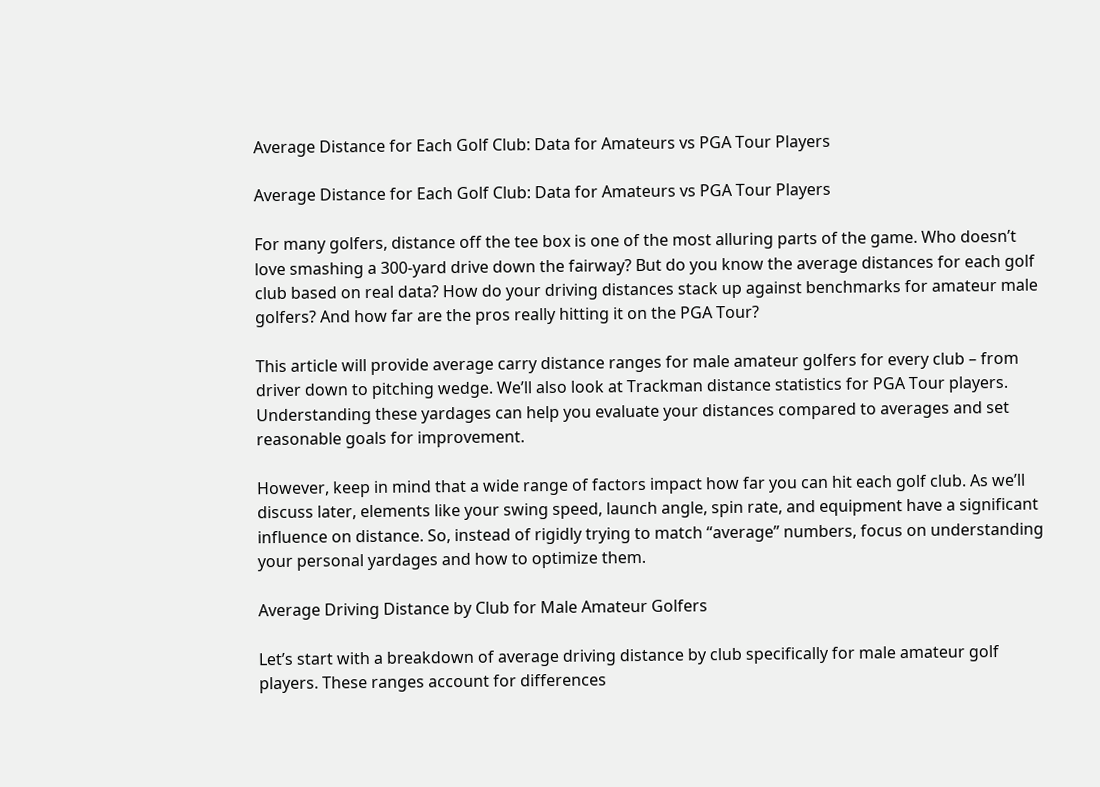Average Distance for Each Golf Club: Data for Amateurs vs PGA Tour Players

Average Distance for Each Golf Club: Data for Amateurs vs PGA Tour Players

For many golfers, distance off the tee box is one of the most alluring parts of the game. Who doesn’t love smashing a 300-yard drive down the fairway? But do you know the average distances for each golf club based on real data? How do your driving distances stack up against benchmarks for amateur male golfers? And how far are the pros really hitting it on the PGA Tour?

This article will provide average carry distance ranges for male amateur golfers for every club – from driver down to pitching wedge. We’ll also look at Trackman distance statistics for PGA Tour players. Understanding these yardages can help you evaluate your distances compared to averages and set reasonable goals for improvement.

However, keep in mind that a wide range of factors impact how far you can hit each golf club. As we’ll discuss later, elements like your swing speed, launch angle, spin rate, and equipment have a significant influence on distance. So, instead of rigidly trying to match “average” numbers, focus on understanding your personal yardages and how to optimize them.

Average Driving Distance by Club for Male Amateur Golfers

Let’s start with a breakdown of average driving distance by club specifically for male amateur golf players. These ranges account for differences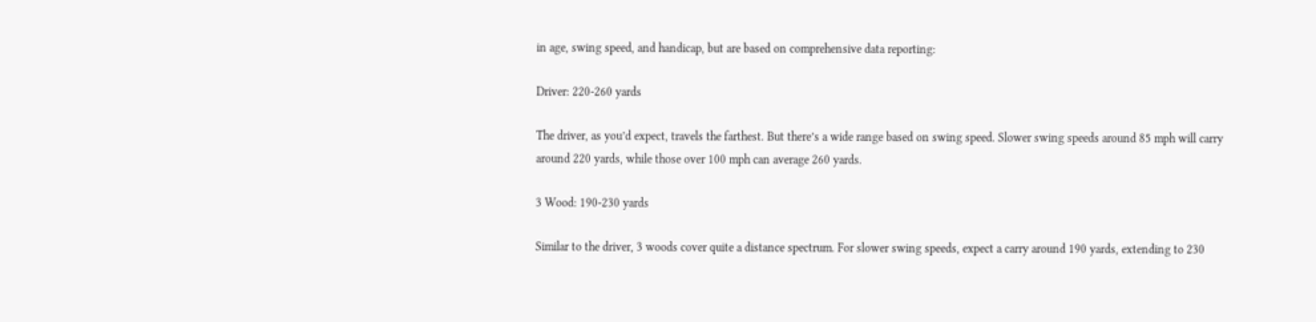in age, swing speed, and handicap, but are based on comprehensive data reporting:

Driver: 220-260 yards

The driver, as you’d expect, travels the farthest. But there’s a wide range based on swing speed. Slower swing speeds around 85 mph will carry around 220 yards, while those over 100 mph can average 260 yards.

3 Wood: 190-230 yards

Similar to the driver, 3 woods cover quite a distance spectrum. For slower swing speeds, expect a carry around 190 yards, extending to 230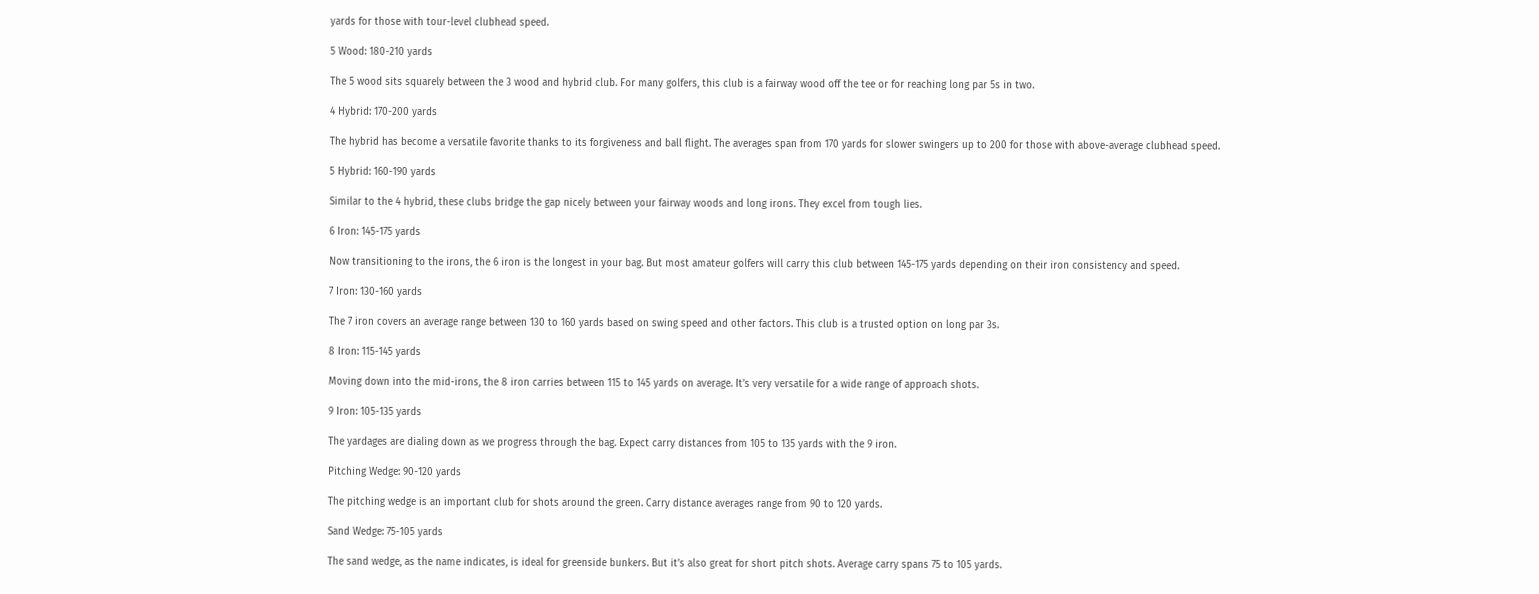yards for those with tour-level clubhead speed.

5 Wood: 180-210 yards

The 5 wood sits squarely between the 3 wood and hybrid club. For many golfers, this club is a fairway wood off the tee or for reaching long par 5s in two.

4 Hybrid: 170-200 yards

The hybrid has become a versatile favorite thanks to its forgiveness and ball flight. The averages span from 170 yards for slower swingers up to 200 for those with above-average clubhead speed.

5 Hybrid: 160-190 yards

Similar to the 4 hybrid, these clubs bridge the gap nicely between your fairway woods and long irons. They excel from tough lies.

6 Iron: 145-175 yards

Now transitioning to the irons, the 6 iron is the longest in your bag. But most amateur golfers will carry this club between 145-175 yards depending on their iron consistency and speed.

7 Iron: 130-160 yards

The 7 iron covers an average range between 130 to 160 yards based on swing speed and other factors. This club is a trusted option on long par 3s.

8 Iron: 115-145 yards

Moving down into the mid-irons, the 8 iron carries between 115 to 145 yards on average. It’s very versatile for a wide range of approach shots.

9 Iron: 105-135 yards

The yardages are dialing down as we progress through the bag. Expect carry distances from 105 to 135 yards with the 9 iron.

Pitching Wedge: 90-120 yards

The pitching wedge is an important club for shots around the green. Carry distance averages range from 90 to 120 yards.

Sand Wedge: 75-105 yards

The sand wedge, as the name indicates, is ideal for greenside bunkers. But it’s also great for short pitch shots. Average carry spans 75 to 105 yards.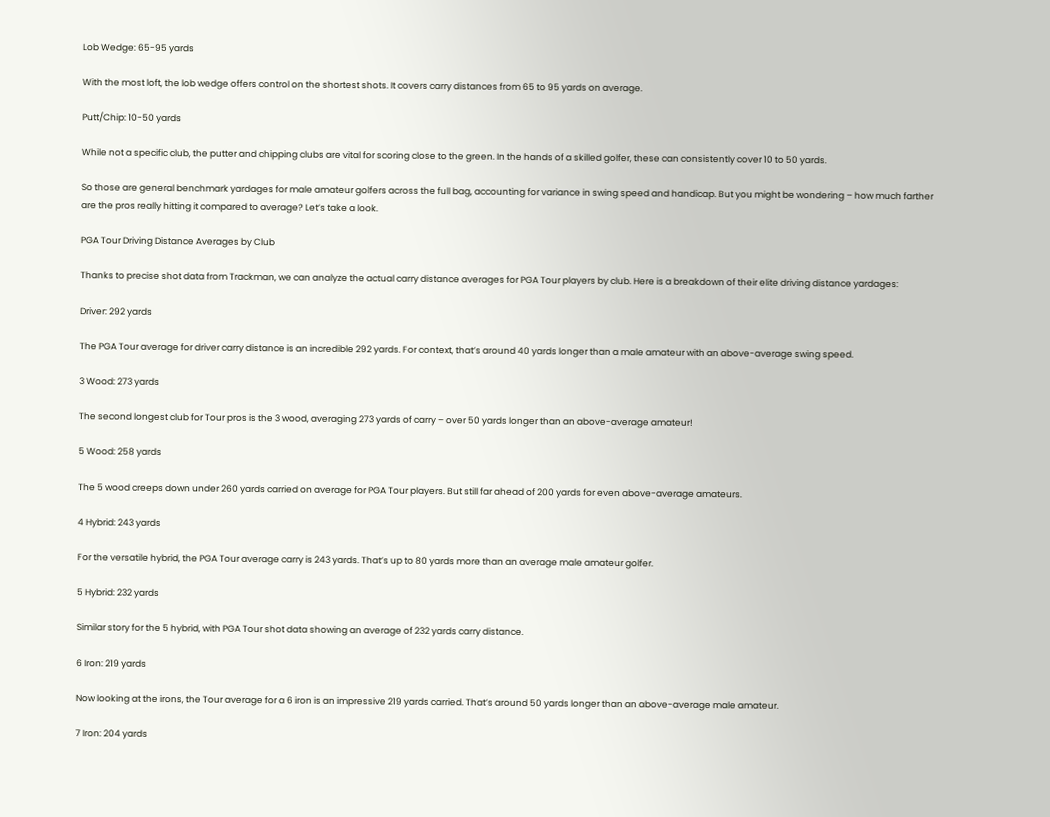Lob Wedge: 65-95 yards

With the most loft, the lob wedge offers control on the shortest shots. It covers carry distances from 65 to 95 yards on average.

Putt/Chip: 10-50 yards

While not a specific club, the putter and chipping clubs are vital for scoring close to the green. In the hands of a skilled golfer, these can consistently cover 10 to 50 yards.

So those are general benchmark yardages for male amateur golfers across the full bag, accounting for variance in swing speed and handicap. But you might be wondering – how much farther are the pros really hitting it compared to average? Let’s take a look.

PGA Tour Driving Distance Averages by Club

Thanks to precise shot data from Trackman, we can analyze the actual carry distance averages for PGA Tour players by club. Here is a breakdown of their elite driving distance yardages:

Driver: 292 yards

The PGA Tour average for driver carry distance is an incredible 292 yards. For context, that’s around 40 yards longer than a male amateur with an above-average swing speed.

3 Wood: 273 yards

The second longest club for Tour pros is the 3 wood, averaging 273 yards of carry – over 50 yards longer than an above-average amateur!

5 Wood: 258 yards

The 5 wood creeps down under 260 yards carried on average for PGA Tour players. But still far ahead of 200 yards for even above-average amateurs.

4 Hybrid: 243 yards

For the versatile hybrid, the PGA Tour average carry is 243 yards. That’s up to 80 yards more than an average male amateur golfer.

5 Hybrid: 232 yards

Similar story for the 5 hybrid, with PGA Tour shot data showing an average of 232 yards carry distance.

6 Iron: 219 yards

Now looking at the irons, the Tour average for a 6 iron is an impressive 219 yards carried. That’s around 50 yards longer than an above-average male amateur.

7 Iron: 204 yards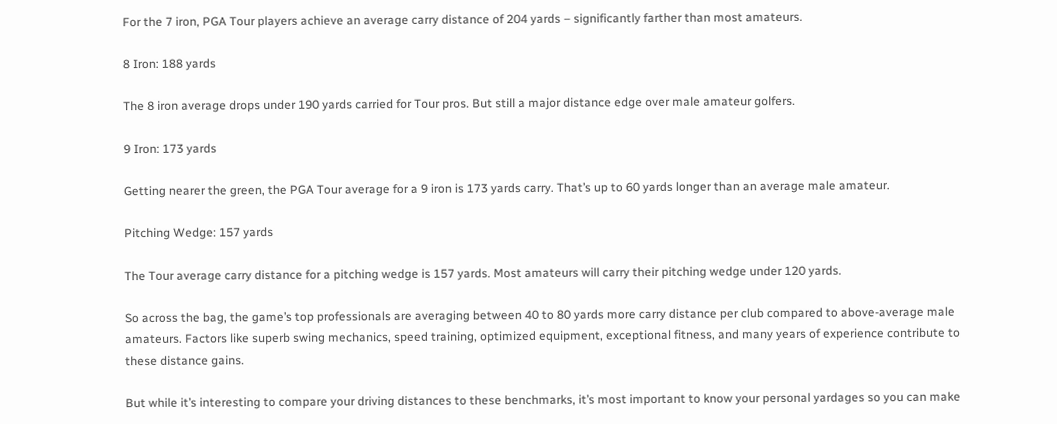For the 7 iron, PGA Tour players achieve an average carry distance of 204 yards – significantly farther than most amateurs.

8 Iron: 188 yards

The 8 iron average drops under 190 yards carried for Tour pros. But still a major distance edge over male amateur golfers.

9 Iron: 173 yards

Getting nearer the green, the PGA Tour average for a 9 iron is 173 yards carry. That’s up to 60 yards longer than an average male amateur.

Pitching Wedge: 157 yards

The Tour average carry distance for a pitching wedge is 157 yards. Most amateurs will carry their pitching wedge under 120 yards.

So across the bag, the game’s top professionals are averaging between 40 to 80 yards more carry distance per club compared to above-average male amateurs. Factors like superb swing mechanics, speed training, optimized equipment, exceptional fitness, and many years of experience contribute to these distance gains.

But while it’s interesting to compare your driving distances to these benchmarks, it’s most important to know your personal yardages so you can make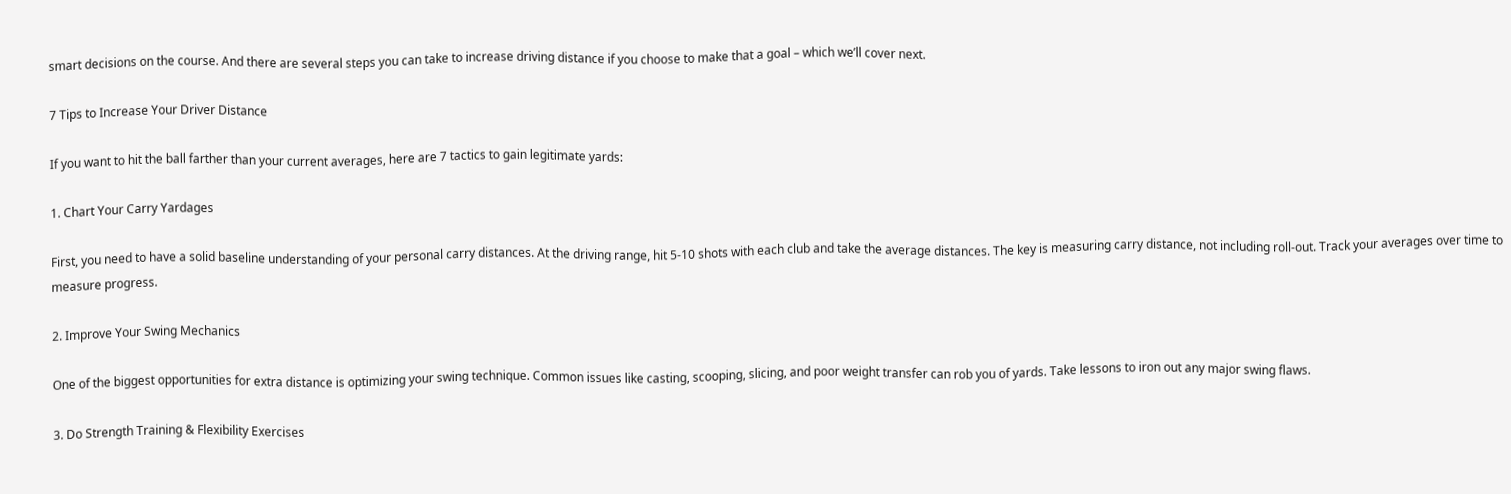smart decisions on the course. And there are several steps you can take to increase driving distance if you choose to make that a goal – which we’ll cover next.

7 Tips to Increase Your Driver Distance

If you want to hit the ball farther than your current averages, here are 7 tactics to gain legitimate yards:

1. Chart Your Carry Yardages

First, you need to have a solid baseline understanding of your personal carry distances. At the driving range, hit 5-10 shots with each club and take the average distances. The key is measuring carry distance, not including roll-out. Track your averages over time to measure progress.

2. Improve Your Swing Mechanics

One of the biggest opportunities for extra distance is optimizing your swing technique. Common issues like casting, scooping, slicing, and poor weight transfer can rob you of yards. Take lessons to iron out any major swing flaws.

3. Do Strength Training & Flexibility Exercises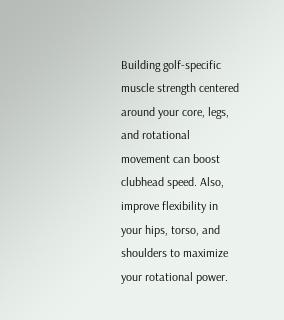Building golf-specific muscle strength centered around your core, legs, and rotational movement can boost clubhead speed. Also, improve flexibility in your hips, torso, and shoulders to maximize your rotational power.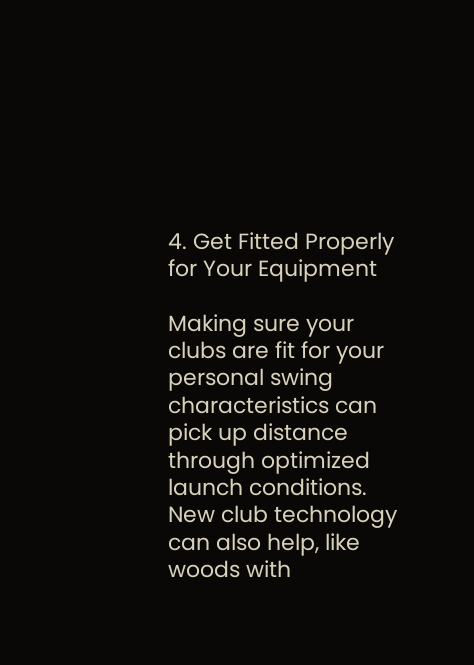4. Get Fitted Properly for Your Equipment

Making sure your clubs are fit for your personal swing characteristics can pick up distance through optimized launch conditions. New club technology can also help, like woods with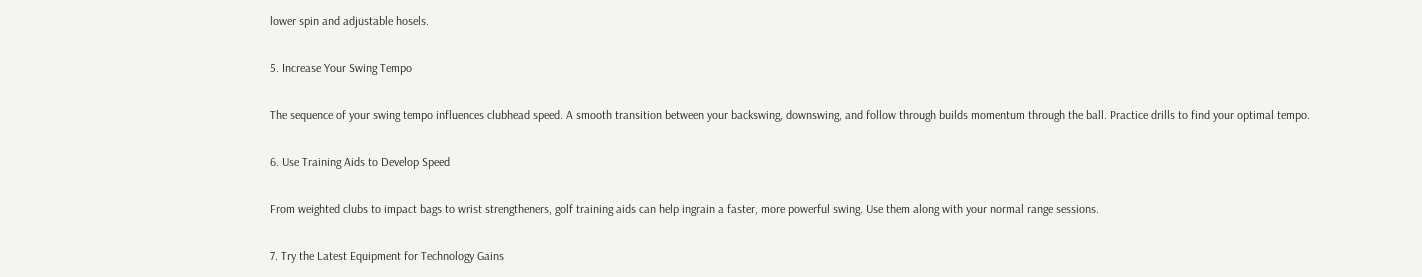lower spin and adjustable hosels.

5. Increase Your Swing Tempo

The sequence of your swing tempo influences clubhead speed. A smooth transition between your backswing, downswing, and follow through builds momentum through the ball. Practice drills to find your optimal tempo.

6. Use Training Aids to Develop Speed

From weighted clubs to impact bags to wrist strengtheners, golf training aids can help ingrain a faster, more powerful swing. Use them along with your normal range sessions.

7. Try the Latest Equipment for Technology Gains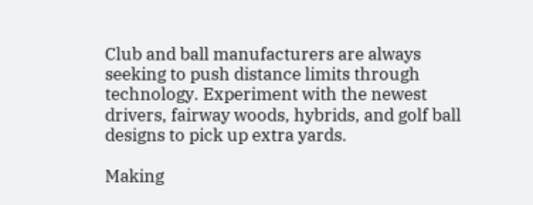Club and ball manufacturers are always seeking to push distance limits through technology. Experiment with the newest drivers, fairway woods, hybrids, and golf ball designs to pick up extra yards.

Making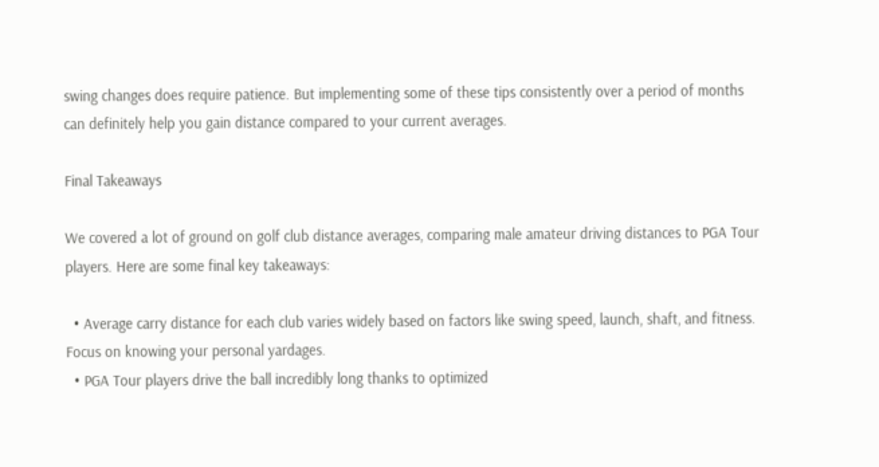swing changes does require patience. But implementing some of these tips consistently over a period of months can definitely help you gain distance compared to your current averages.

Final Takeaways

We covered a lot of ground on golf club distance averages, comparing male amateur driving distances to PGA Tour players. Here are some final key takeaways:

  • Average carry distance for each club varies widely based on factors like swing speed, launch, shaft, and fitness. Focus on knowing your personal yardages.
  • PGA Tour players drive the ball incredibly long thanks to optimized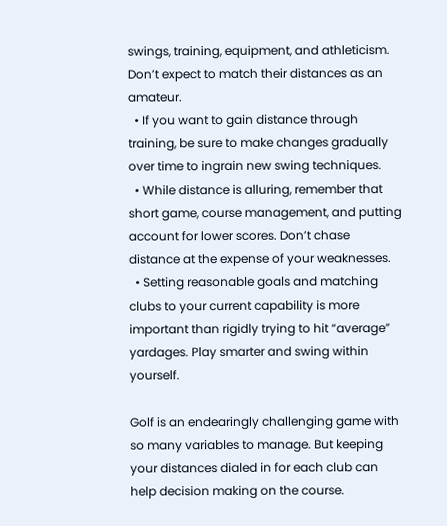swings, training, equipment, and athleticism. Don’t expect to match their distances as an amateur.
  • If you want to gain distance through training, be sure to make changes gradually over time to ingrain new swing techniques.
  • While distance is alluring, remember that short game, course management, and putting account for lower scores. Don’t chase distance at the expense of your weaknesses.
  • Setting reasonable goals and matching clubs to your current capability is more important than rigidly trying to hit “average” yardages. Play smarter and swing within yourself.

Golf is an endearingly challenging game with so many variables to manage. But keeping your distances dialed in for each club can help decision making on the course.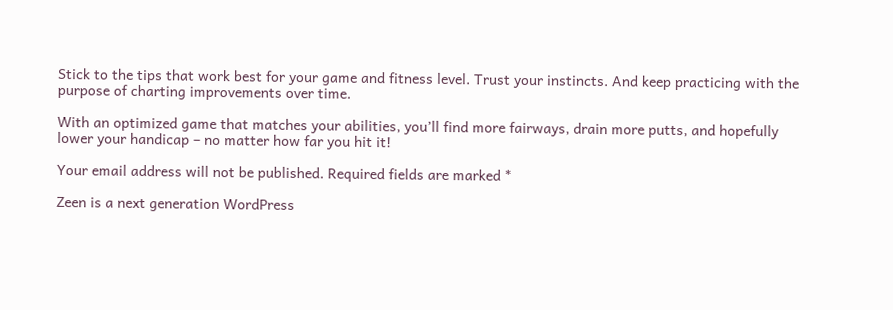Stick to the tips that work best for your game and fitness level. Trust your instincts. And keep practicing with the purpose of charting improvements over time.

With an optimized game that matches your abilities, you’ll find more fairways, drain more putts, and hopefully lower your handicap – no matter how far you hit it!

Your email address will not be published. Required fields are marked *

Zeen is a next generation WordPress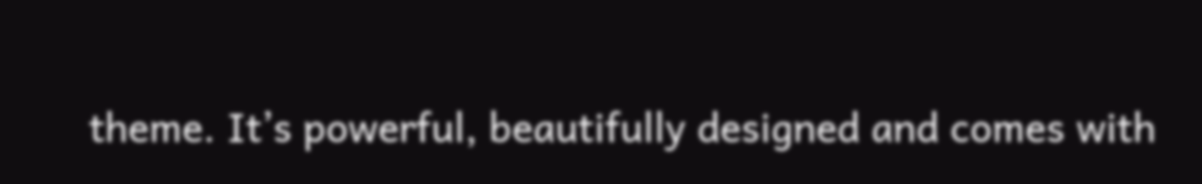theme. It’s powerful, beautifully designed and comes with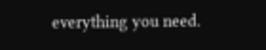everything you need.